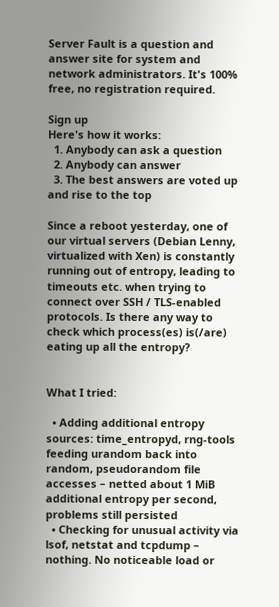Server Fault is a question and answer site for system and network administrators. It's 100% free, no registration required.

Sign up
Here's how it works:
  1. Anybody can ask a question
  2. Anybody can answer
  3. The best answers are voted up and rise to the top

Since a reboot yesterday, one of our virtual servers (Debian Lenny, virtualized with Xen) is constantly running out of entropy, leading to timeouts etc. when trying to connect over SSH / TLS-enabled protocols. Is there any way to check which process(es) is(/are) eating up all the entropy?


What I tried:

  • Adding additional entropy sources: time_entropyd, rng-tools feeding urandom back into random, pseudorandom file accesses – netted about 1 MiB additional entropy per second, problems still persisted
  • Checking for unusual activity via lsof, netstat and tcpdump – nothing. No noticeable load or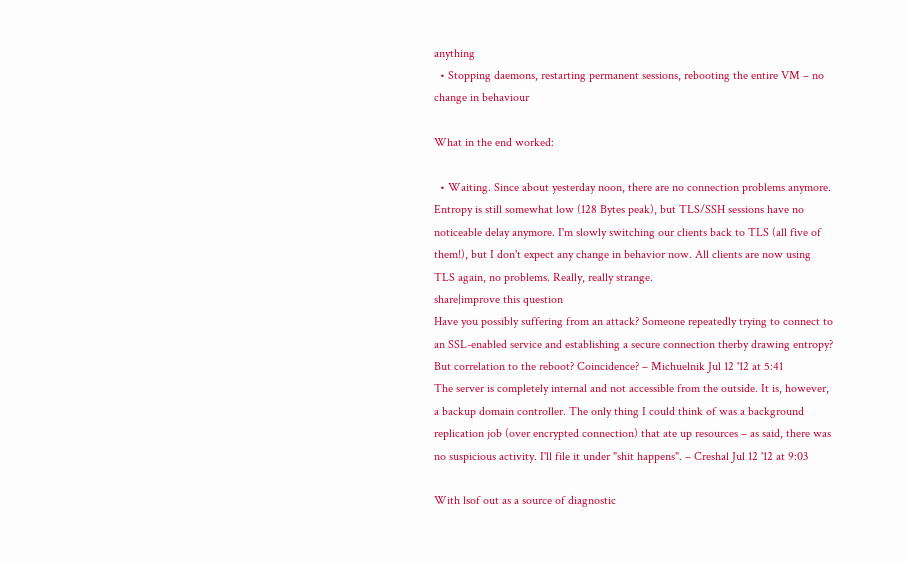anything
  • Stopping daemons, restarting permanent sessions, rebooting the entire VM – no change in behaviour

What in the end worked:

  • Waiting. Since about yesterday noon, there are no connection problems anymore. Entropy is still somewhat low (128 Bytes peak), but TLS/SSH sessions have no noticeable delay anymore. I'm slowly switching our clients back to TLS (all five of them!), but I don't expect any change in behavior now. All clients are now using TLS again, no problems. Really, really strange.
share|improve this question
Have you possibly suffering from an attack? Someone repeatedly trying to connect to an SSL-enabled service and establishing a secure connection therby drawing entropy? But correlation to the reboot? Coincidence? – Michuelnik Jul 12 '12 at 5:41
The server is completely internal and not accessible from the outside. It is, however, a backup domain controller. The only thing I could think of was a background replication job (over encrypted connection) that ate up resources – as said, there was no suspicious activity. I'll file it under "shit happens". – Creshal Jul 12 '12 at 9:03

With lsof out as a source of diagnostic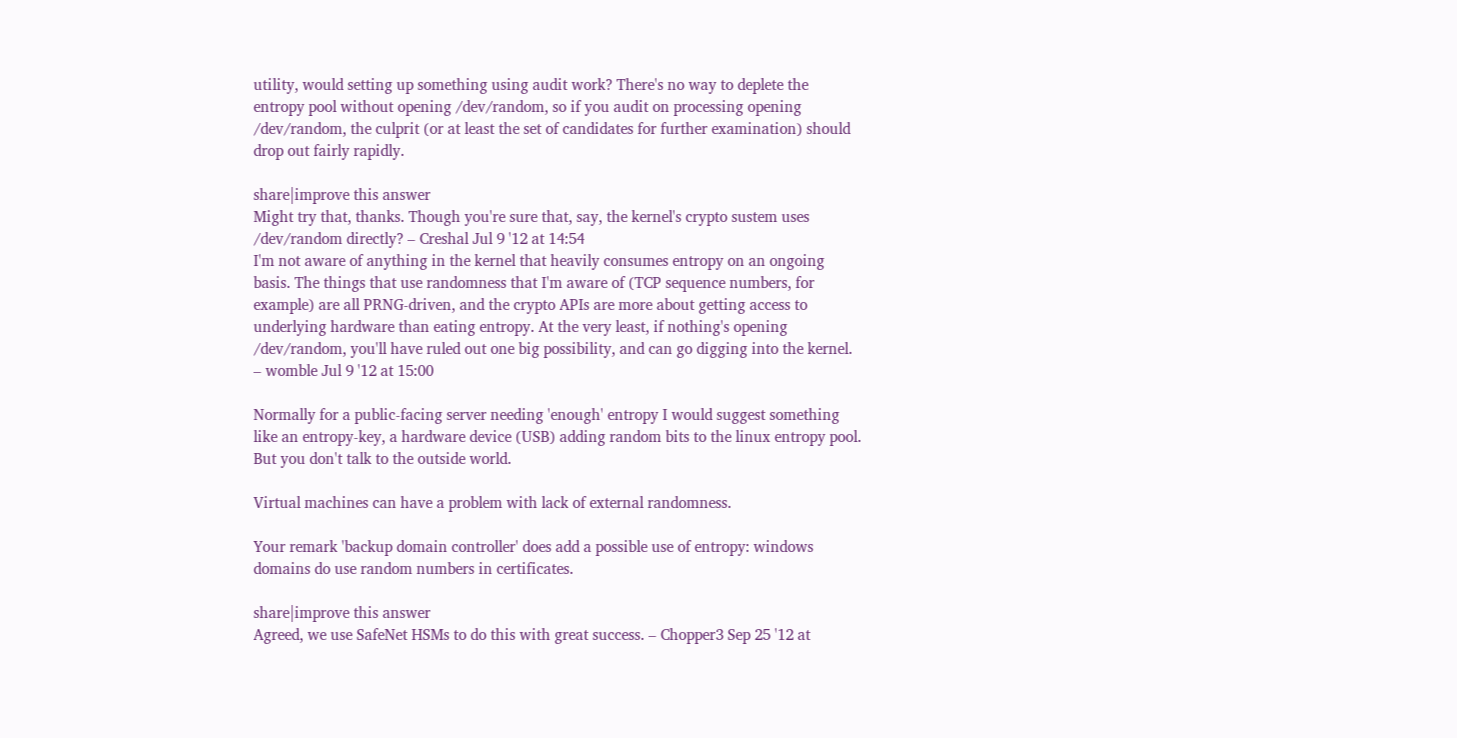utility, would setting up something using audit work? There's no way to deplete the entropy pool without opening /dev/random, so if you audit on processing opening /dev/random, the culprit (or at least the set of candidates for further examination) should drop out fairly rapidly.

share|improve this answer
Might try that, thanks. Though you're sure that, say, the kernel's crypto sustem uses /dev/random directly? – Creshal Jul 9 '12 at 14:54
I'm not aware of anything in the kernel that heavily consumes entropy on an ongoing basis. The things that use randomness that I'm aware of (TCP sequence numbers, for example) are all PRNG-driven, and the crypto APIs are more about getting access to underlying hardware than eating entropy. At the very least, if nothing's opening /dev/random, you'll have ruled out one big possibility, and can go digging into the kernel. – womble Jul 9 '12 at 15:00

Normally for a public-facing server needing 'enough' entropy I would suggest something like an entropy-key, a hardware device (USB) adding random bits to the linux entropy pool. But you don't talk to the outside world.

Virtual machines can have a problem with lack of external randomness.

Your remark 'backup domain controller' does add a possible use of entropy: windows domains do use random numbers in certificates.

share|improve this answer
Agreed, we use SafeNet HSMs to do this with great success. – Chopper3 Sep 25 '12 at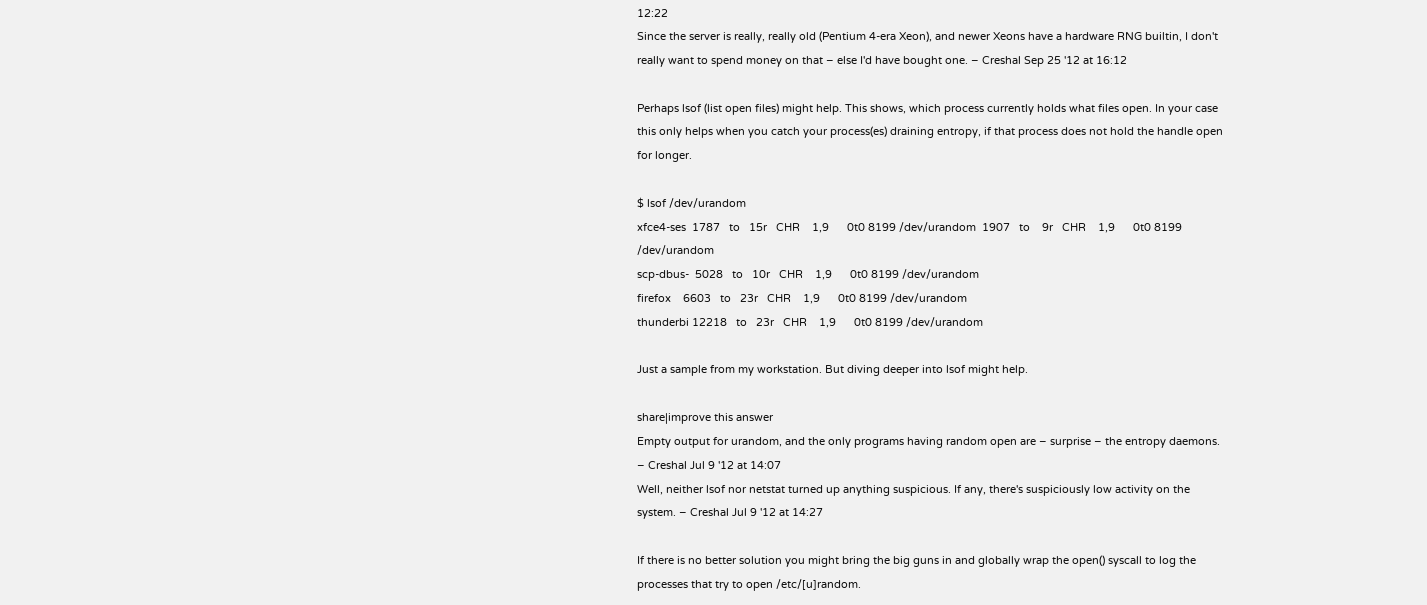12:22
Since the server is really, really old (Pentium 4-era Xeon), and newer Xeons have a hardware RNG builtin, I don't really want to spend money on that – else I'd have bought one. – Creshal Sep 25 '12 at 16:12

Perhaps lsof (list open files) might help. This shows, which process currently holds what files open. In your case this only helps when you catch your process(es) draining entropy, if that process does not hold the handle open for longer.

$ lsof /dev/urandom
xfce4-ses  1787   to   15r   CHR    1,9      0t0 8199 /dev/urandom  1907   to    9r   CHR    1,9      0t0 8199 /dev/urandom
scp-dbus-  5028   to   10r   CHR    1,9      0t0 8199 /dev/urandom
firefox    6603   to   23r   CHR    1,9      0t0 8199 /dev/urandom
thunderbi 12218   to   23r   CHR    1,9      0t0 8199 /dev/urandom

Just a sample from my workstation. But diving deeper into lsof might help.

share|improve this answer
Empty output for urandom, and the only programs having random open are – surprise – the entropy daemons. – Creshal Jul 9 '12 at 14:07
Well, neither lsof nor netstat turned up anything suspicious. If any, there's suspiciously low activity on the system. – Creshal Jul 9 '12 at 14:27

If there is no better solution you might bring the big guns in and globally wrap the open() syscall to log the processes that try to open /etc/[u]random.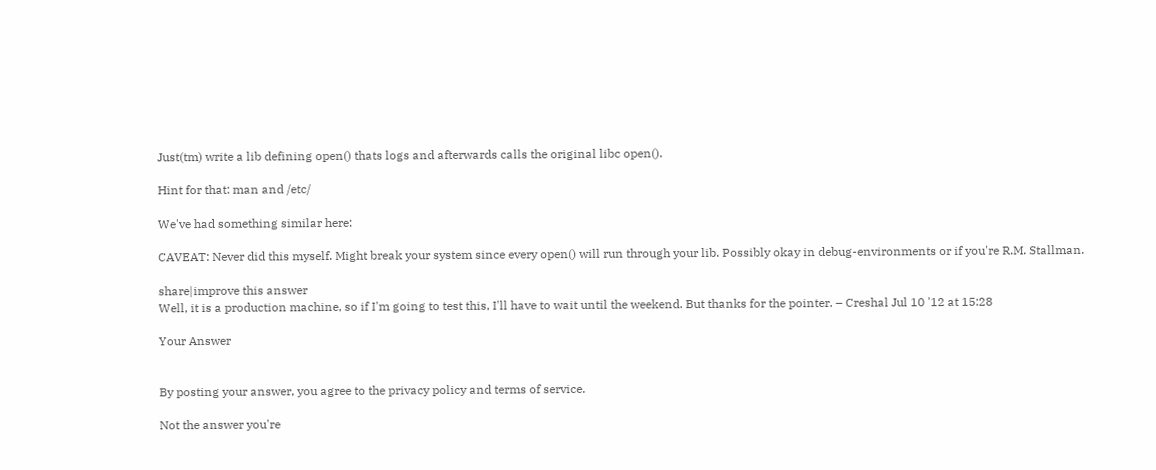Just(tm) write a lib defining open() thats logs and afterwards calls the original libc open().

Hint for that: man and /etc/

We've had something similar here:

CAVEAT: Never did this myself. Might break your system since every open() will run through your lib. Possibly okay in debug-environments or if you're R.M. Stallman.

share|improve this answer
Well, it is a production machine, so if I'm going to test this, I'll have to wait until the weekend. But thanks for the pointer. – Creshal Jul 10 '12 at 15:28

Your Answer


By posting your answer, you agree to the privacy policy and terms of service.

Not the answer you're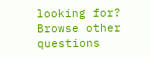looking for? Browse other questions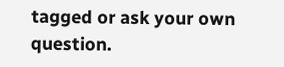tagged or ask your own question.